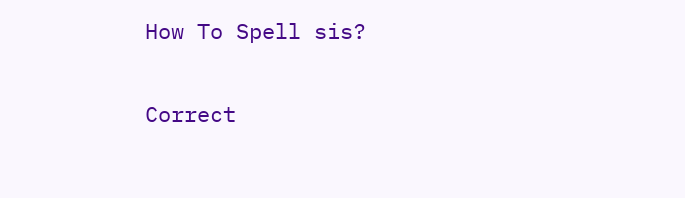How To Spell sis?

Correct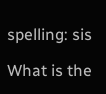spelling: sis

What is the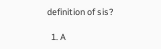definition of sis?

  1. A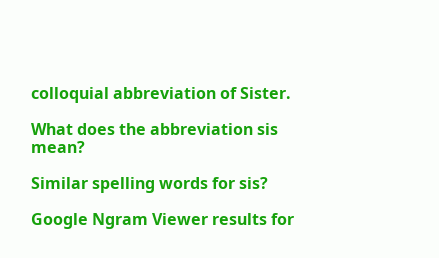colloquial abbreviation of Sister.

What does the abbreviation sis mean?

Similar spelling words for sis?

Google Ngram Viewer results for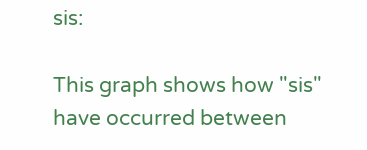sis:

This graph shows how "sis" have occurred between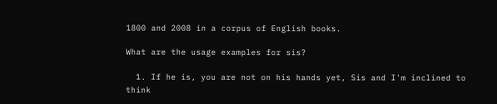1800 and 2008 in a corpus of English books.

What are the usage examples for sis?

  1. If he is, you are not on his hands yet, Sis and I'm inclined to think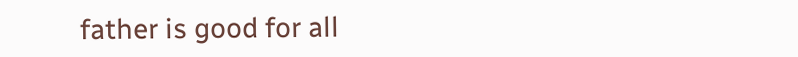father is good for all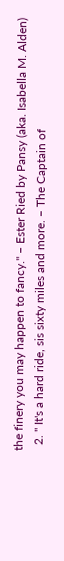the finery you may happen to fancy." – Ester Ried by Pansy (aka. Isabella M. Alden)
  2. " It's a hard ride, sis sixty miles and more. – The Captain of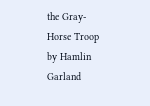the Gray-Horse Troop by Hamlin Garland